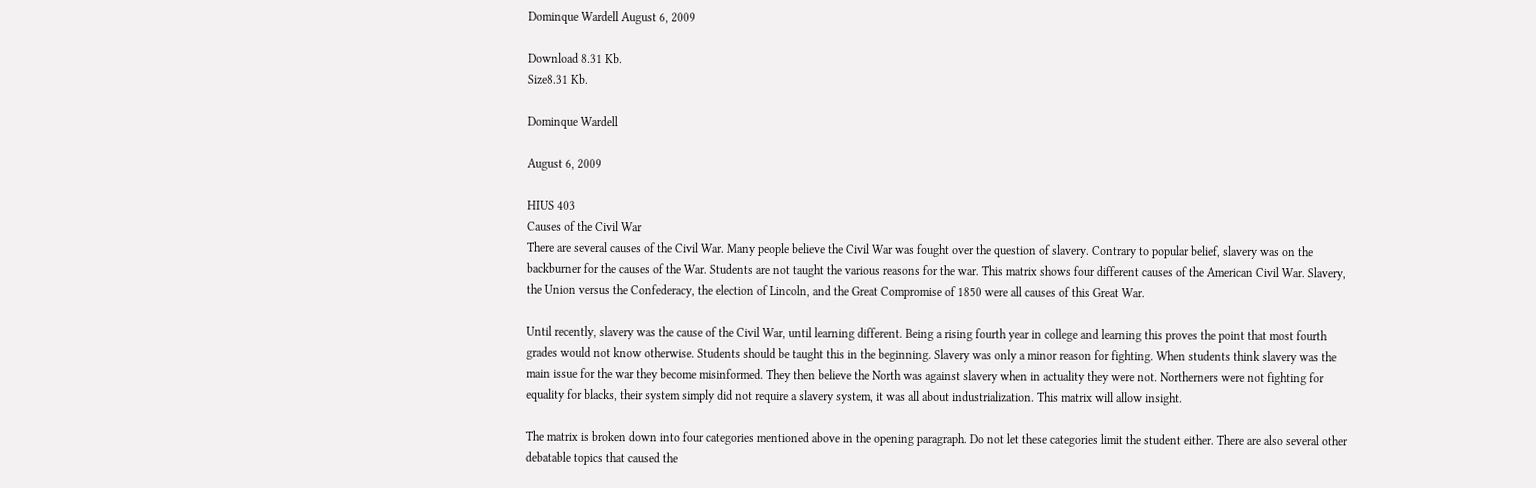Dominque Wardell August 6, 2009

Download 8.31 Kb.
Size8.31 Kb.

Dominque Wardell

August 6, 2009

HIUS 403
Causes of the Civil War
There are several causes of the Civil War. Many people believe the Civil War was fought over the question of slavery. Contrary to popular belief, slavery was on the backburner for the causes of the War. Students are not taught the various reasons for the war. This matrix shows four different causes of the American Civil War. Slavery, the Union versus the Confederacy, the election of Lincoln, and the Great Compromise of 1850 were all causes of this Great War.

Until recently, slavery was the cause of the Civil War, until learning different. Being a rising fourth year in college and learning this proves the point that most fourth grades would not know otherwise. Students should be taught this in the beginning. Slavery was only a minor reason for fighting. When students think slavery was the main issue for the war they become misinformed. They then believe the North was against slavery when in actuality they were not. Northerners were not fighting for equality for blacks, their system simply did not require a slavery system, it was all about industrialization. This matrix will allow insight.

The matrix is broken down into four categories mentioned above in the opening paragraph. Do not let these categories limit the student either. There are also several other debatable topics that caused the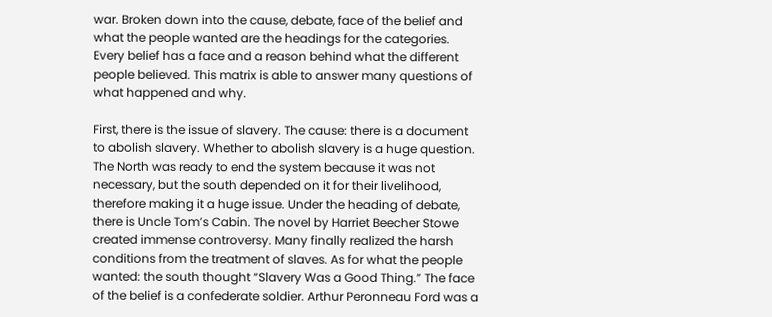war. Broken down into the cause, debate, face of the belief and what the people wanted are the headings for the categories. Every belief has a face and a reason behind what the different people believed. This matrix is able to answer many questions of what happened and why.

First, there is the issue of slavery. The cause: there is a document to abolish slavery. Whether to abolish slavery is a huge question. The North was ready to end the system because it was not necessary, but the south depended on it for their livelihood, therefore making it a huge issue. Under the heading of debate, there is Uncle Tom’s Cabin. The novel by Harriet Beecher Stowe created immense controversy. Many finally realized the harsh conditions from the treatment of slaves. As for what the people wanted: the south thought “Slavery Was a Good Thing.” The face of the belief is a confederate soldier. Arthur Peronneau Ford was a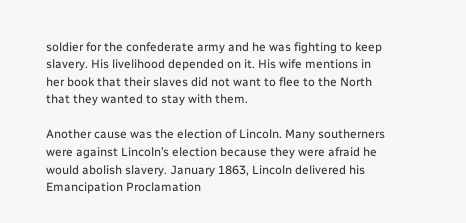soldier for the confederate army and he was fighting to keep slavery. His livelihood depended on it. His wife mentions in her book that their slaves did not want to flee to the North that they wanted to stay with them.

Another cause was the election of Lincoln. Many southerners were against Lincoln’s election because they were afraid he would abolish slavery. January 1863, Lincoln delivered his Emancipation Proclamation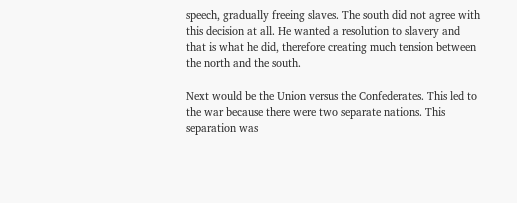speech, gradually freeing slaves. The south did not agree with this decision at all. He wanted a resolution to slavery and that is what he did, therefore creating much tension between the north and the south.

Next would be the Union versus the Confederates. This led to the war because there were two separate nations. This separation was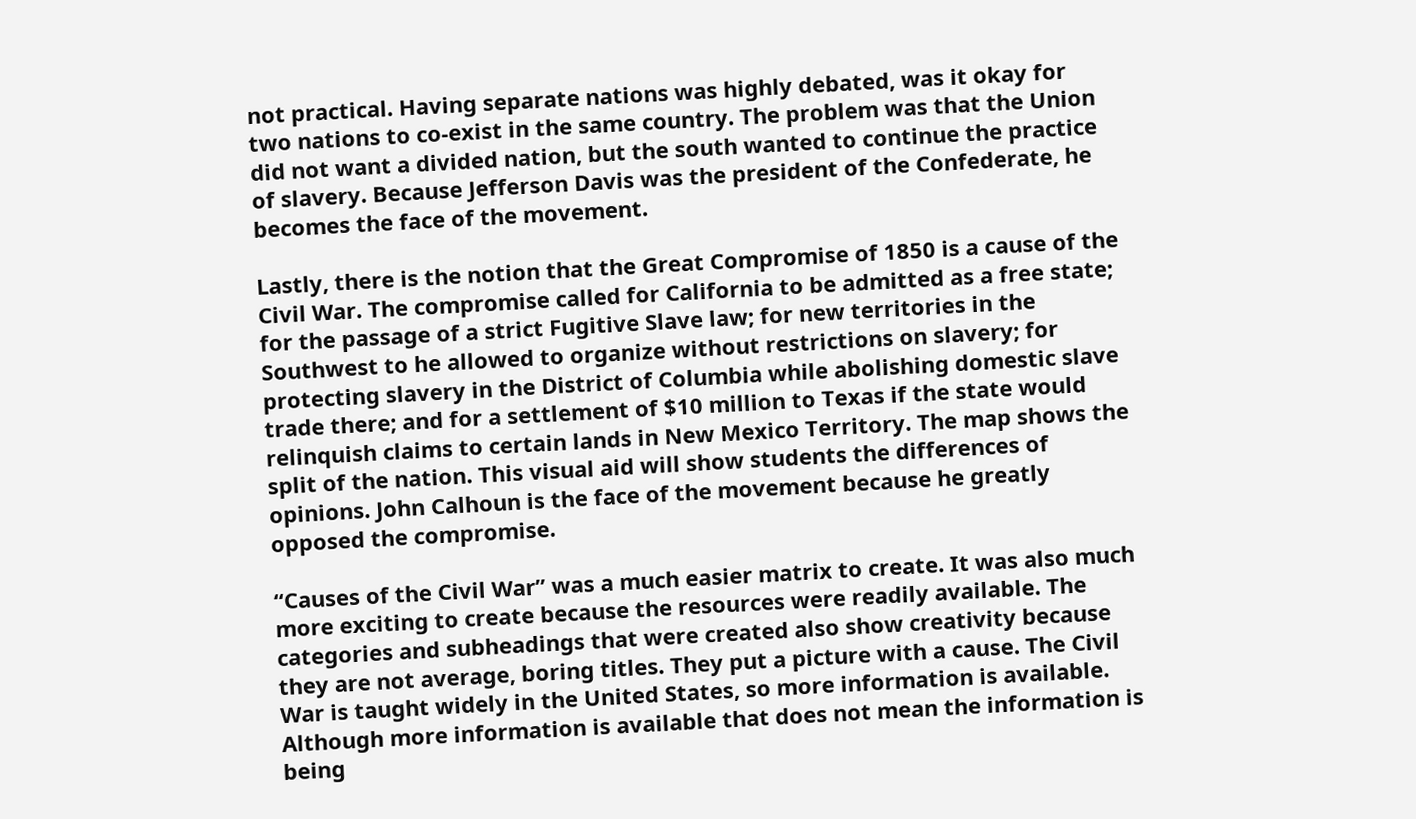not practical. Having separate nations was highly debated, was it okay for two nations to co-exist in the same country. The problem was that the Union did not want a divided nation, but the south wanted to continue the practice of slavery. Because Jefferson Davis was the president of the Confederate, he becomes the face of the movement.

Lastly, there is the notion that the Great Compromise of 1850 is a cause of the Civil War. The compromise called for California to be admitted as a free state; for the passage of a strict Fugitive Slave law; for new territories in the Southwest to he allowed to organize without restrictions on slavery; for protecting slavery in the District of Columbia while abolishing domestic slave trade there; and for a settlement of $10 million to Texas if the state would relinquish claims to certain lands in New Mexico Territory. The map shows the split of the nation. This visual aid will show students the differences of opinions. John Calhoun is the face of the movement because he greatly opposed the compromise.

“Causes of the Civil War” was a much easier matrix to create. It was also much more exciting to create because the resources were readily available. The categories and subheadings that were created also show creativity because they are not average, boring titles. They put a picture with a cause. The Civil War is taught widely in the United States, so more information is available. Although more information is available that does not mean the information is being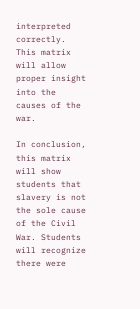interpreted correctly. This matrix will allow proper insight into the causes of the war.

In conclusion, this matrix will show students that slavery is not the sole cause of the Civil War. Students will recognize there were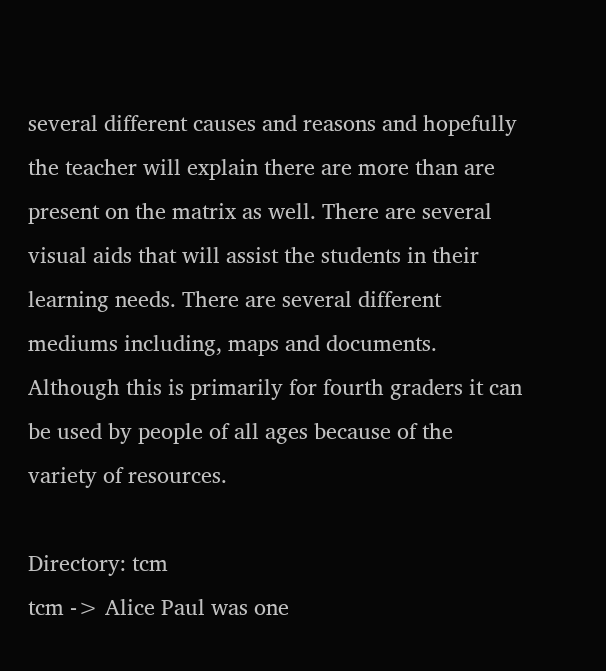several different causes and reasons and hopefully the teacher will explain there are more than are present on the matrix as well. There are several visual aids that will assist the students in their learning needs. There are several different mediums including, maps and documents. Although this is primarily for fourth graders it can be used by people of all ages because of the variety of resources.

Directory: tcm
tcm -> Alice Paul was one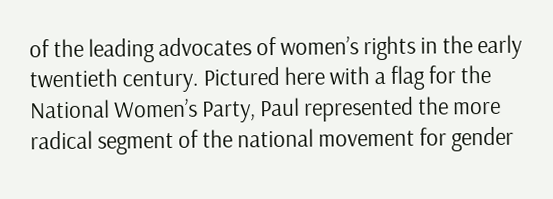of the leading advocates of women’s rights in the early twentieth century. Pictured here with a flag for the National Women’s Party, Paul represented the more radical segment of the national movement for gender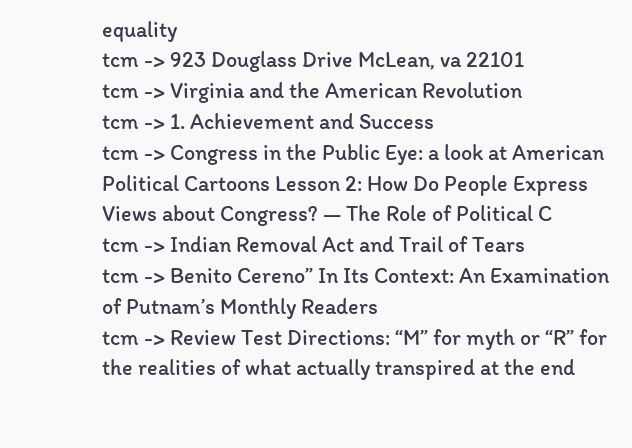equality
tcm -> 923 Douglass Drive McLean, va 22101
tcm -> Virginia and the American Revolution
tcm -> 1. Achievement and Success
tcm -> Congress in the Public Eye: a look at American Political Cartoons Lesson 2: How Do People Express Views about Congress? ― The Role of Political C
tcm -> Indian Removal Act and Trail of Tears
tcm -> Benito Cereno” In Its Context: An Examination of Putnam’s Monthly Readers
tcm -> Review Test Directions: “M” for myth or “R” for the realities of what actually transpired at the end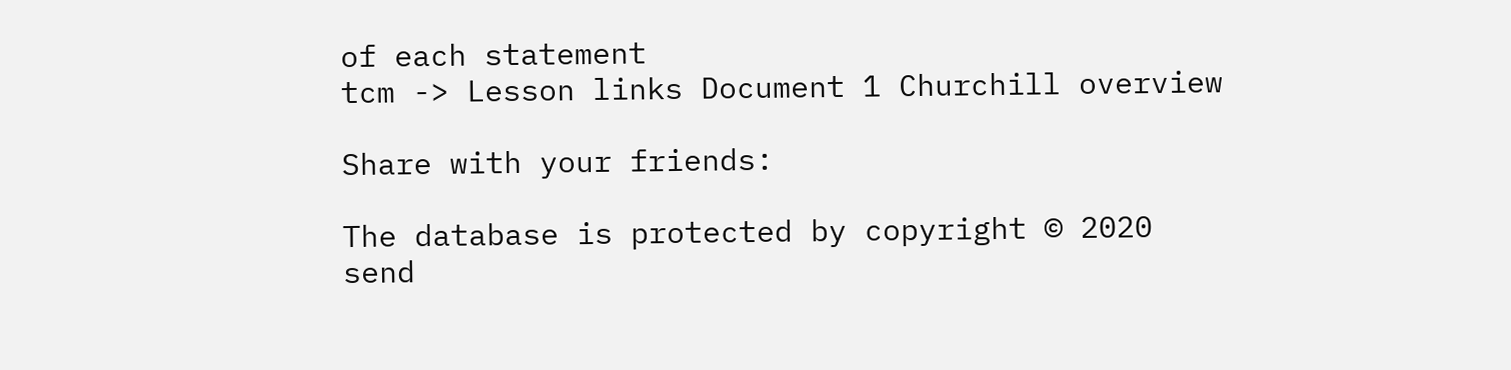of each statement
tcm -> Lesson links Document 1 Churchill overview

Share with your friends:

The database is protected by copyright © 2020
send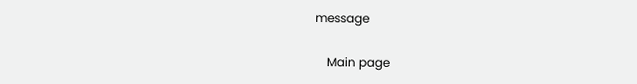message

    Main page